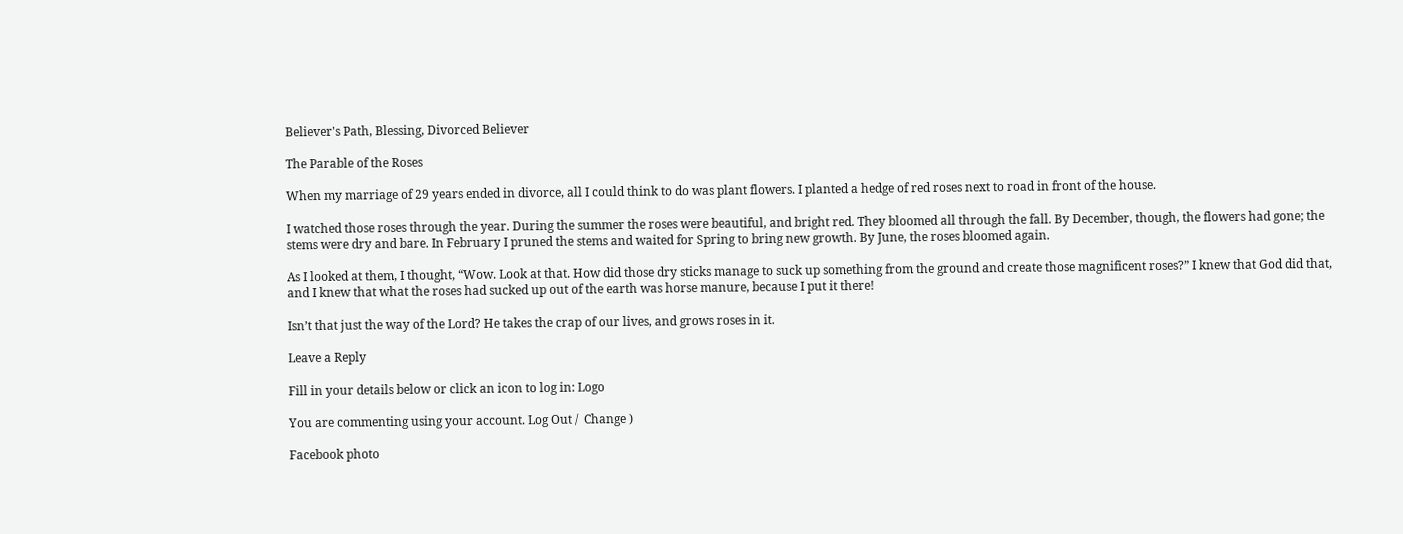Believer's Path, Blessing, Divorced Believer

The Parable of the Roses

When my marriage of 29 years ended in divorce, all I could think to do was plant flowers. I planted a hedge of red roses next to road in front of the house.

I watched those roses through the year. During the summer the roses were beautiful, and bright red. They bloomed all through the fall. By December, though, the flowers had gone; the stems were dry and bare. In February I pruned the stems and waited for Spring to bring new growth. By June, the roses bloomed again.

As I looked at them, I thought, “Wow. Look at that. How did those dry sticks manage to suck up something from the ground and create those magnificent roses?” I knew that God did that, and I knew that what the roses had sucked up out of the earth was horse manure, because I put it there!

Isn’t that just the way of the Lord? He takes the crap of our lives, and grows roses in it.

Leave a Reply

Fill in your details below or click an icon to log in: Logo

You are commenting using your account. Log Out /  Change )

Facebook photo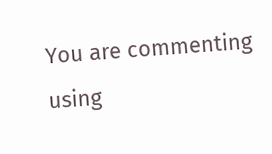You are commenting using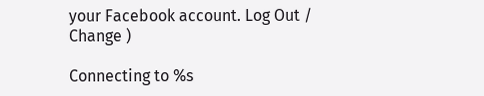your Facebook account. Log Out /  Change )

Connecting to %s